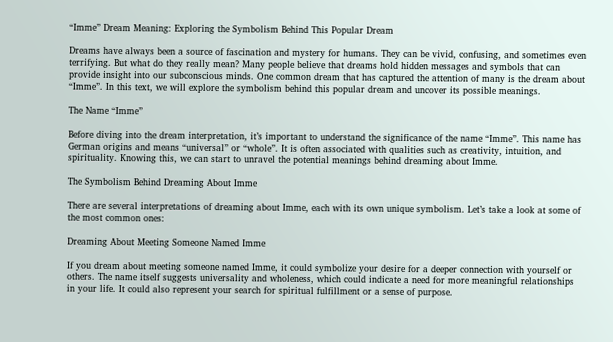“Imme” Dream Meaning: Exploring the Symbolism Behind This Popular Dream

Dreams have always been a source of fascination and mystery for humans. They can be vivid, confusing, and sometimes even terrifying. But what do they really mean? Many people believe that dreams hold hidden messages and symbols that can provide insight into our subconscious minds. One common dream that has captured the attention of many is the dream about “Imme”. In this text, we will explore the symbolism behind this popular dream and uncover its possible meanings.

The Name “Imme”

Before diving into the dream interpretation, it’s important to understand the significance of the name “Imme”. This name has German origins and means “universal” or “whole”. It is often associated with qualities such as creativity, intuition, and spirituality. Knowing this, we can start to unravel the potential meanings behind dreaming about Imme.

The Symbolism Behind Dreaming About Imme

There are several interpretations of dreaming about Imme, each with its own unique symbolism. Let’s take a look at some of the most common ones:

Dreaming About Meeting Someone Named Imme

If you dream about meeting someone named Imme, it could symbolize your desire for a deeper connection with yourself or others. The name itself suggests universality and wholeness, which could indicate a need for more meaningful relationships in your life. It could also represent your search for spiritual fulfillment or a sense of purpose.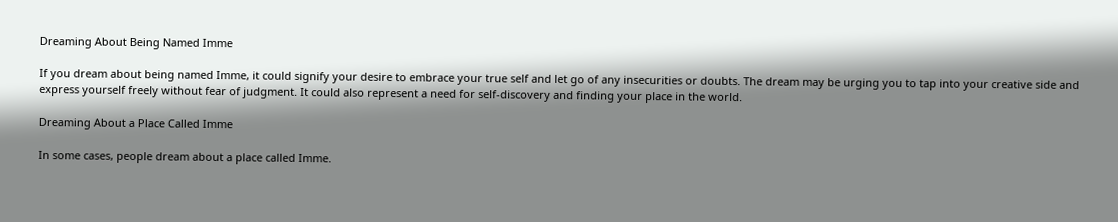Dreaming About Being Named Imme

If you dream about being named Imme, it could signify your desire to embrace your true self and let go of any insecurities or doubts. The dream may be urging you to tap into your creative side and express yourself freely without fear of judgment. It could also represent a need for self-discovery and finding your place in the world.

Dreaming About a Place Called Imme

In some cases, people dream about a place called Imme.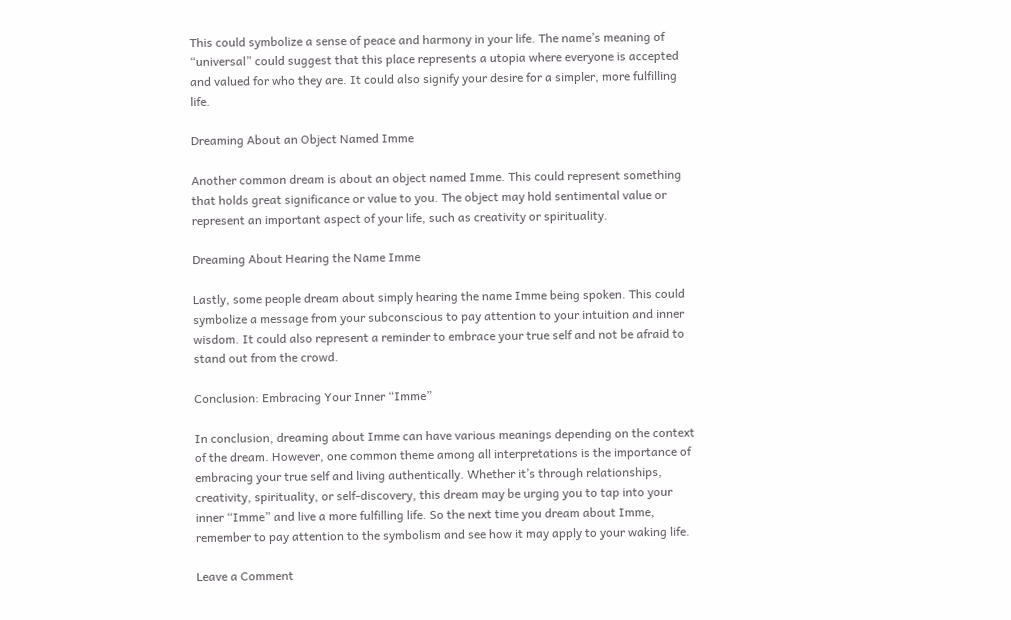This could symbolize a sense of peace and harmony in your life. The name’s meaning of “universal” could suggest that this place represents a utopia where everyone is accepted and valued for who they are. It could also signify your desire for a simpler, more fulfilling life.

Dreaming About an Object Named Imme

Another common dream is about an object named Imme. This could represent something that holds great significance or value to you. The object may hold sentimental value or represent an important aspect of your life, such as creativity or spirituality.

Dreaming About Hearing the Name Imme

Lastly, some people dream about simply hearing the name Imme being spoken. This could symbolize a message from your subconscious to pay attention to your intuition and inner wisdom. It could also represent a reminder to embrace your true self and not be afraid to stand out from the crowd.

Conclusion: Embracing Your Inner “Imme”

In conclusion, dreaming about Imme can have various meanings depending on the context of the dream. However, one common theme among all interpretations is the importance of embracing your true self and living authentically. Whether it’s through relationships, creativity, spirituality, or self-discovery, this dream may be urging you to tap into your inner “Imme” and live a more fulfilling life. So the next time you dream about Imme, remember to pay attention to the symbolism and see how it may apply to your waking life.

Leave a Comment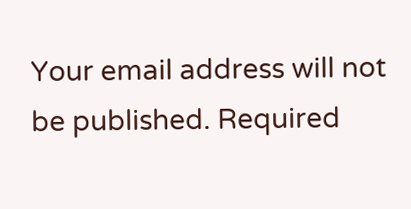Your email address will not be published. Required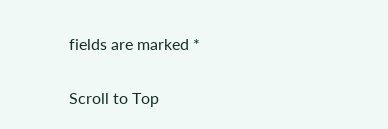fields are marked *

Scroll to Top